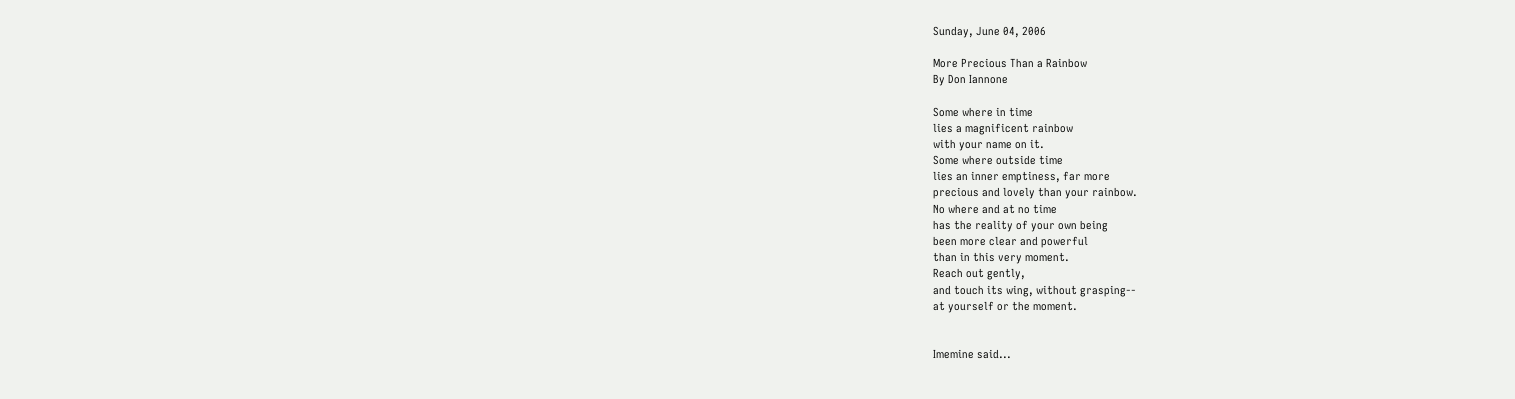Sunday, June 04, 2006

More Precious Than a Rainbow
By Don Iannone

Some where in time
lies a magnificent rainbow
with your name on it.
Some where outside time
lies an inner emptiness, far more
precious and lovely than your rainbow.
No where and at no time
has the reality of your own being
been more clear and powerful
than in this very moment.
Reach out gently,
and touch its wing, without grasping--
at yourself or the moment.


Imemine said...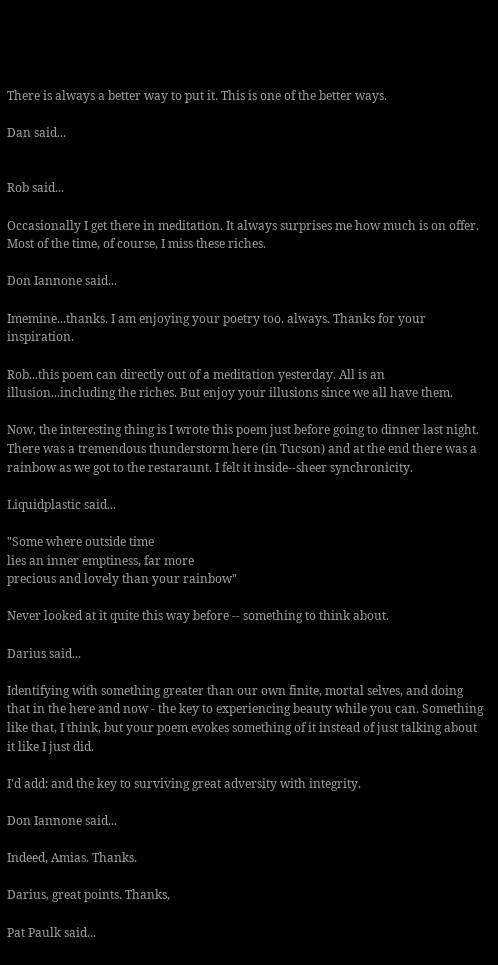There is always a better way to put it. This is one of the better ways.

Dan said...


Rob said...

Occasionally I get there in meditation. It always surprises me how much is on offer. Most of the time, of course, I miss these riches.

Don Iannone said...

Imemine...thanks. I am enjoying your poetry too. always. Thanks for your inspiration.

Rob...this poem can directly out of a meditation yesterday. All is an illusion...including the riches. But enjoy your illusions since we all have them.

Now, the interesting thing is I wrote this poem just before going to dinner last night. There was a tremendous thunderstorm here (in Tucson) and at the end there was a rainbow as we got to the restaraunt. I felt it inside--sheer synchronicity.

Liquidplastic said...

"Some where outside time
lies an inner emptiness, far more
precious and lovely than your rainbow"

Never looked at it quite this way before -- something to think about.

Darius said...

Identifying with something greater than our own finite, mortal selves, and doing that in the here and now - the key to experiencing beauty while you can. Something like that, I think, but your poem evokes something of it instead of just talking about it like I just did.

I'd add: and the key to surviving great adversity with integrity.

Don Iannone said...

Indeed, Amias. Thanks.

Darius, great points. Thanks,

Pat Paulk said...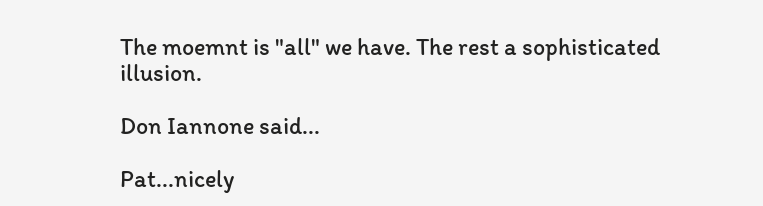The moemnt is "all" we have. The rest a sophisticated illusion.

Don Iannone said...

Pat...nicely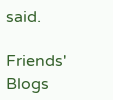said.

Friends' Blogs